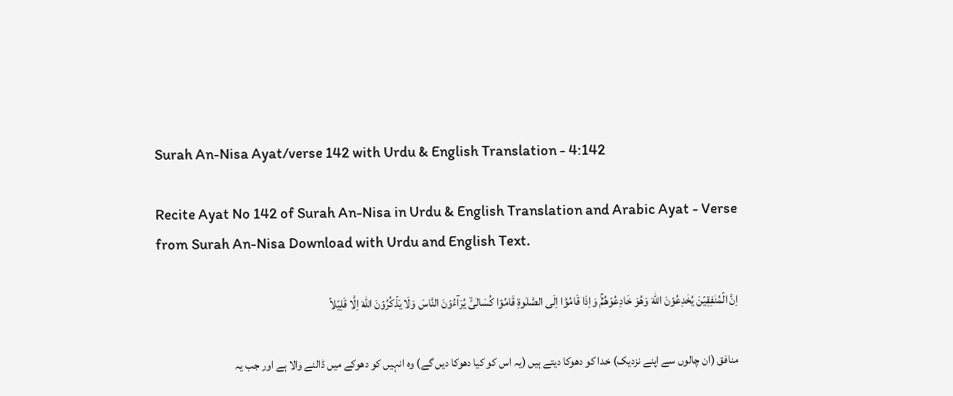Surah An-Nisa Ayat/verse 142 with Urdu & English Translation - 4:142

Recite Ayat No 142 of Surah An-Nisa in Urdu & English Translation and Arabic Ayat - Verse from Surah An-Nisa Download with Urdu and English Text.

اِنَّ الۡمُنٰفِقِيۡنَ يُخٰدِعُوۡنَ اللّٰهَ وَهُوَ خَادِعُوْهُمۡ‌ۚ وَاِذَا قَامُوۡۤا اِلَى الصَّلٰوةِ قَامُوۡا كُسَالٰىۙ يُرَآءُوۡنَ النَّاسَ وَلَا يَذۡكُرُوۡنَ اللّٰهَ اِلَّا قَلِيۡلاً

منافق (ان چالوں سے اپنے نزدیک) خدا کو دھوکا دیتے ہیں (یہ اس کو کیا دھوکا دیں گے) وہ انہیں کو دھوکے میں ڈالنے والا ہے اور جب یہ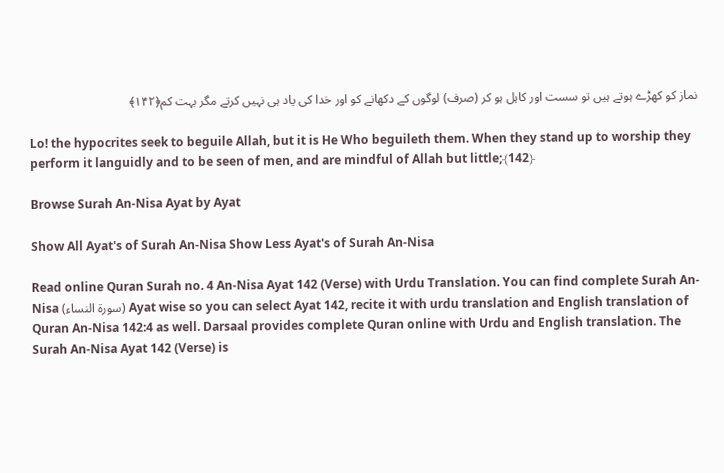نماز کو کھڑے ہوتے ہیں تو سست اور کاہل ہو کر (صرف) لوگوں کے دکھانے کو اور خدا کی یاد ہی نہیں کرتے مگر بہت کم﴿۱۴۲﴾

Lo! the hypocrites seek to beguile Allah, but it is He Who beguileth them. When they stand up to worship they perform it languidly and to be seen of men, and are mindful of Allah but little;﴾142﴿

Browse Surah An-Nisa Ayat by Ayat

Show All Ayat's of Surah An-Nisa Show Less Ayat's of Surah An-Nisa

Read online Quran Surah no. 4 An-Nisa Ayat 142 (Verse) with Urdu Translation. You can find complete Surah An-Nisa (سورة النساء) Ayat wise so you can select Ayat 142, recite it with urdu translation and English translation of Quran An-Nisa 142:4 as well. Darsaal provides complete Quran online with Urdu and English translation. The Surah An-Nisa Ayat 142 (Verse) is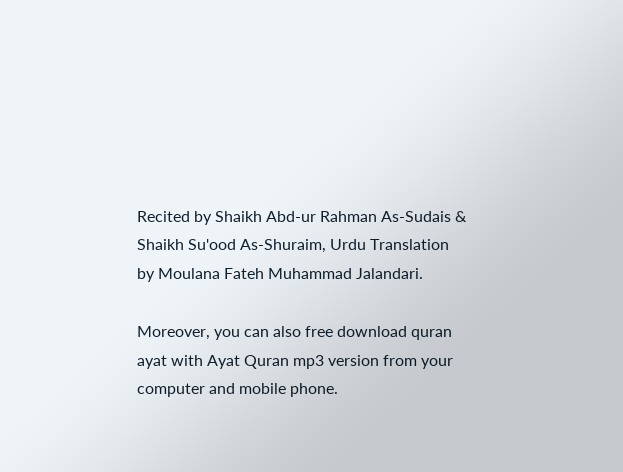Recited by Shaikh Abd-ur Rahman As-Sudais & Shaikh Su'ood As-Shuraim, Urdu Translation by Moulana Fateh Muhammad Jalandari.

Moreover, you can also free download quran ayat with Ayat Quran mp3 version from your computer and mobile phone.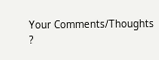Your Comments/Thoughts ?